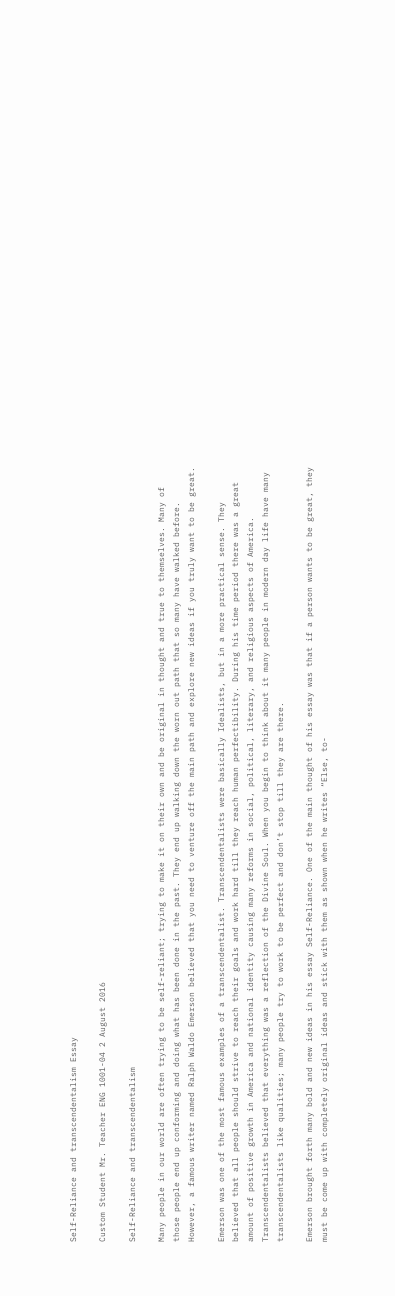Self-Reliance and transcendentalism Essay

Custom Student Mr. Teacher ENG 1001-04 2 August 2016

Self-Reliance and transcendentalism

Many people in our world are often trying to be self-reliant; trying to make it on their own and be original in thought and true to themselves. Many of those people end up conforming and doing what has been done in the past. They end up walking down the worn out path that so many have walked before. However, a famous writer named Ralph Waldo Emerson believed that you need to venture off the main path and explore new ideas if you truly want to be great.

Emerson was one of the most famous examples of a transcendentalist. Transcendentalists were basically Idealists, but in a more practical sense. They believed that all people should strive to reach their goals and work hard till they reach human perfectibility. During his time period there was a great amount of positive growth in America and national identity causing many reforms in social, political, literary, and religious aspects of America. Transcendentalists believed that everything was a reflection of the Divine Soul. When you begin to think about it many people in modern day life have many transcendentalists like qualities; many people try to work to be perfect and don’t stop till they are there.

Emerson brought forth many bold and new ideas in his essay Self-Reliance. One of the main thought of his essay was that if a person wants to be great, they must be come up with completely original ideas and stick with them as shown when he writes “Else, to-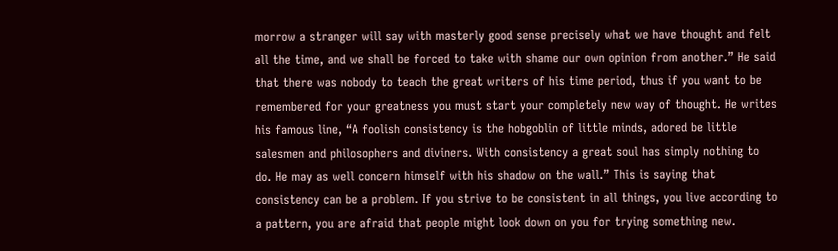morrow a stranger will say with masterly good sense precisely what we have thought and felt all the time, and we shall be forced to take with shame our own opinion from another.” He said that there was nobody to teach the great writers of his time period, thus if you want to be remembered for your greatness you must start your completely new way of thought. He writes his famous line, “A foolish consistency is the hobgoblin of little minds, adored be little salesmen and philosophers and diviners. With consistency a great soul has simply nothing to do. He may as well concern himself with his shadow on the wall.” This is saying that consistency can be a problem. If you strive to be consistent in all things, you live according to a pattern, you are afraid that people might look down on you for trying something new.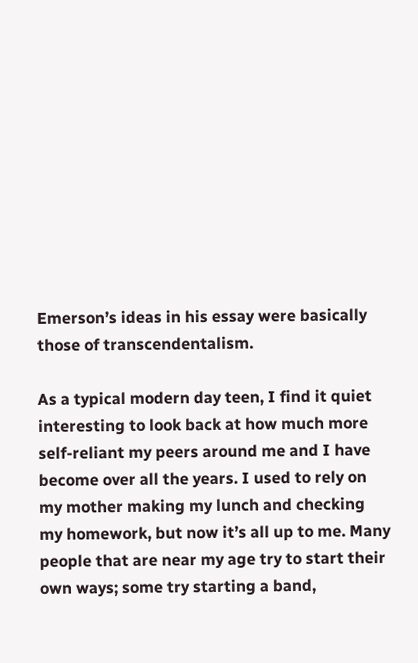Emerson’s ideas in his essay were basically those of transcendentalism.

As a typical modern day teen, I find it quiet interesting to look back at how much more self-reliant my peers around me and I have become over all the years. I used to rely on my mother making my lunch and checking my homework, but now it’s all up to me. Many people that are near my age try to start their own ways; some try starting a band,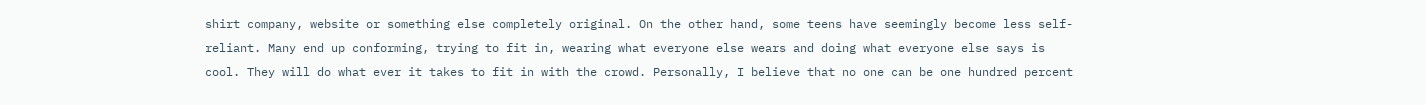shirt company, website or something else completely original. On the other hand, some teens have seemingly become less self-reliant. Many end up conforming, trying to fit in, wearing what everyone else wears and doing what everyone else says is cool. They will do what ever it takes to fit in with the crowd. Personally, I believe that no one can be one hundred percent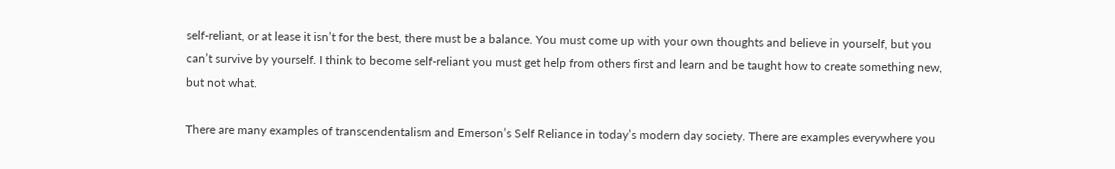self-reliant, or at lease it isn’t for the best, there must be a balance. You must come up with your own thoughts and believe in yourself, but you can’t survive by yourself. I think to become self-reliant you must get help from others first and learn and be taught how to create something new, but not what.

There are many examples of transcendentalism and Emerson’s Self Reliance in today’s modern day society. There are examples everywhere you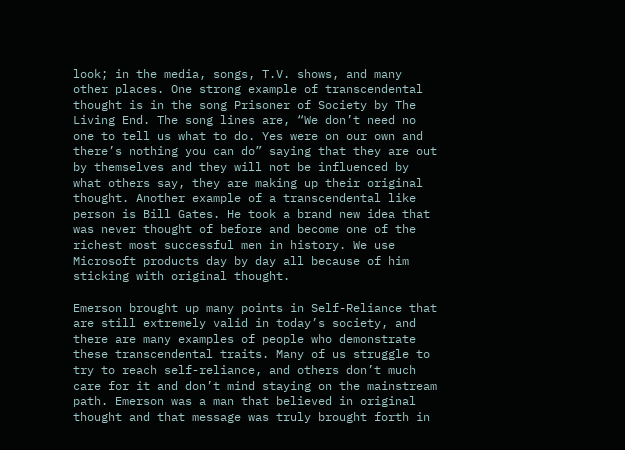look; in the media, songs, T.V. shows, and many other places. One strong example of transcendental thought is in the song Prisoner of Society by The Living End. The song lines are, “We don’t need no one to tell us what to do. Yes were on our own and there’s nothing you can do” saying that they are out by themselves and they will not be influenced by what others say, they are making up their original thought. Another example of a transcendental like person is Bill Gates. He took a brand new idea that was never thought of before and become one of the richest most successful men in history. We use Microsoft products day by day all because of him sticking with original thought.

Emerson brought up many points in Self-Reliance that are still extremely valid in today’s society, and there are many examples of people who demonstrate these transcendental traits. Many of us struggle to try to reach self-reliance, and others don’t much care for it and don’t mind staying on the mainstream path. Emerson was a man that believed in original thought and that message was truly brought forth in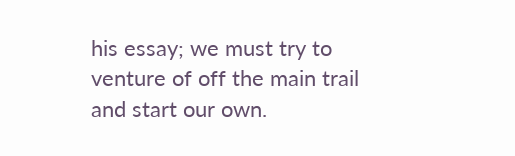his essay; we must try to venture of off the main trail and start our own.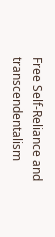Free Self-Reliance and transcendentalism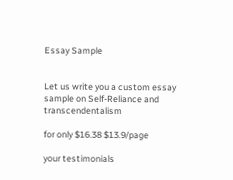Essay Sample


Let us write you a custom essay sample on Self-Reliance and transcendentalism

for only $16.38 $13.9/page

your testimonials